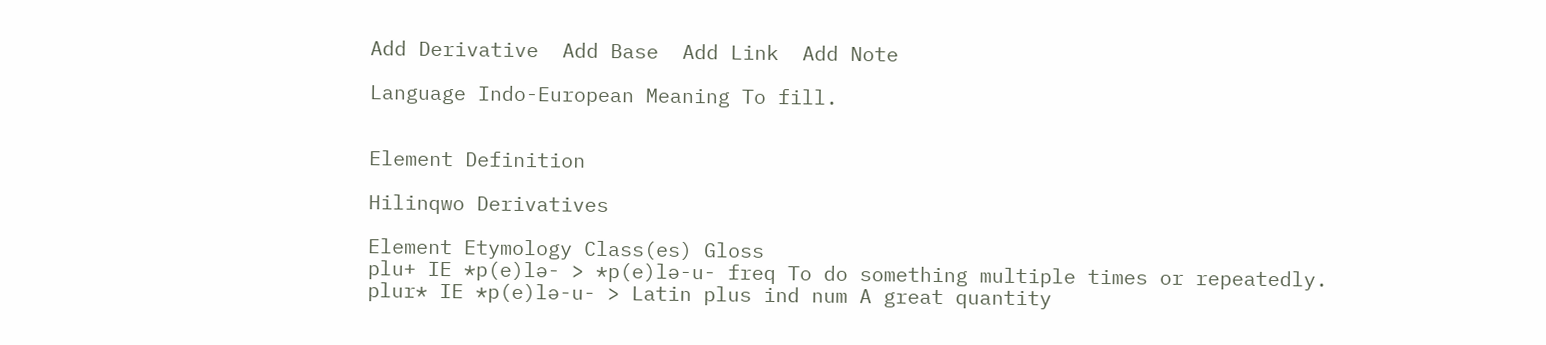Add Derivative  Add Base  Add Link  Add Note

Language Indo-European Meaning To fill.


Element Definition

Hilinqwo Derivatives

Element Etymology Class(es) Gloss
plu+ IE *p(e)lə- > *p(e)lə-u- freq To do something multiple times or repeatedly.
plur* IE *p(e)lə-u- > Latin plus ind num A great quantity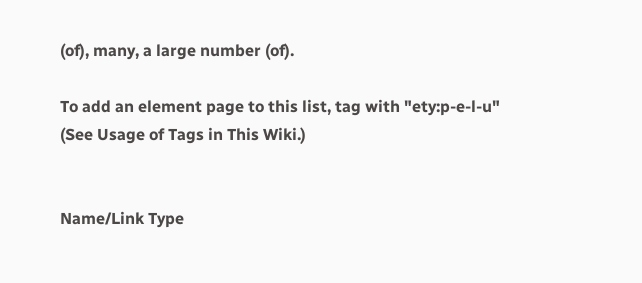(of), many, a large number (of).

To add an element page to this list, tag with "ety:p-e-l-u" (See Usage of Tags in This Wiki.)


Name/Link Type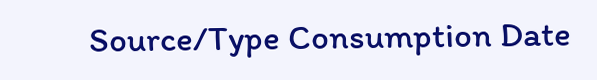Source/Type Consumption Date